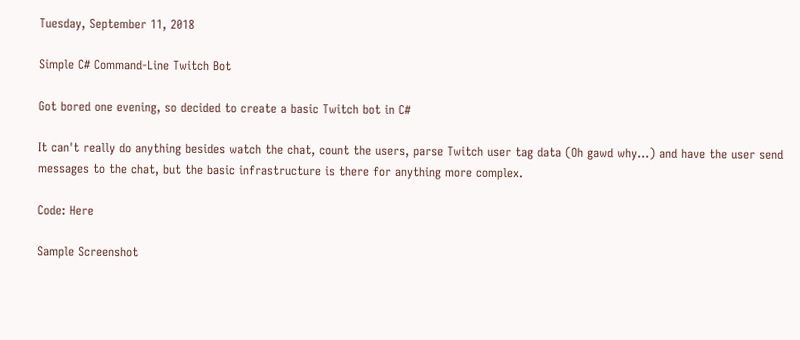Tuesday, September 11, 2018

Simple C# Command-Line Twitch Bot

Got bored one evening, so decided to create a basic Twitch bot in C#

It can't really do anything besides watch the chat, count the users, parse Twitch user tag data (Oh gawd why...) and have the user send messages to the chat, but the basic infrastructure is there for anything more complex.

Code: Here

Sample Screenshot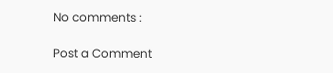No comments :

Post a Comment